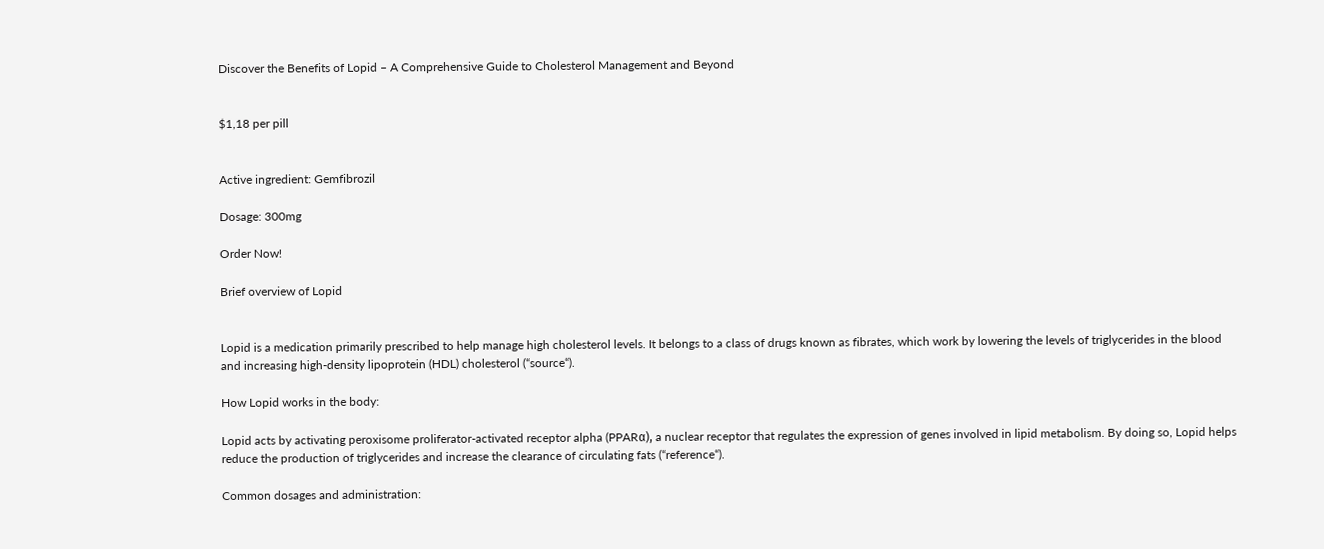Discover the Benefits of Lopid – A Comprehensive Guide to Cholesterol Management and Beyond


$1,18 per pill


Active ingredient: Gemfibrozil

Dosage: 300mg

Order Now!

Brief overview of Lopid


Lopid is a medication primarily prescribed to help manage high cholesterol levels. It belongs to a class of drugs known as fibrates, which work by lowering the levels of triglycerides in the blood and increasing high-density lipoprotein (HDL) cholesterol (“source“).

How Lopid works in the body:

Lopid acts by activating peroxisome proliferator-activated receptor alpha (PPARα), a nuclear receptor that regulates the expression of genes involved in lipid metabolism. By doing so, Lopid helps reduce the production of triglycerides and increase the clearance of circulating fats (“reference“).

Common dosages and administration: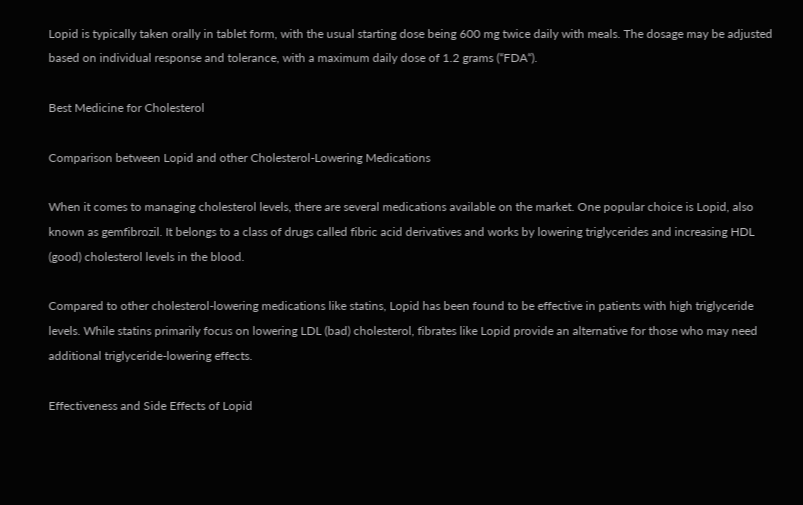Lopid is typically taken orally in tablet form, with the usual starting dose being 600 mg twice daily with meals. The dosage may be adjusted based on individual response and tolerance, with a maximum daily dose of 1.2 grams (“FDA“).

Best Medicine for Cholesterol

Comparison between Lopid and other Cholesterol-Lowering Medications

When it comes to managing cholesterol levels, there are several medications available on the market. One popular choice is Lopid, also known as gemfibrozil. It belongs to a class of drugs called fibric acid derivatives and works by lowering triglycerides and increasing HDL (good) cholesterol levels in the blood.

Compared to other cholesterol-lowering medications like statins, Lopid has been found to be effective in patients with high triglyceride levels. While statins primarily focus on lowering LDL (bad) cholesterol, fibrates like Lopid provide an alternative for those who may need additional triglyceride-lowering effects.

Effectiveness and Side Effects of Lopid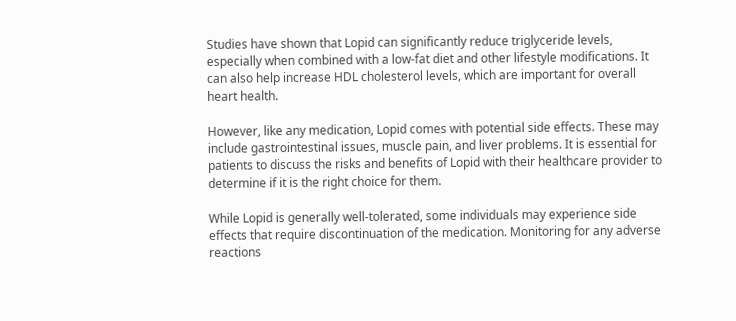Studies have shown that Lopid can significantly reduce triglyceride levels, especially when combined with a low-fat diet and other lifestyle modifications. It can also help increase HDL cholesterol levels, which are important for overall heart health.

However, like any medication, Lopid comes with potential side effects. These may include gastrointestinal issues, muscle pain, and liver problems. It is essential for patients to discuss the risks and benefits of Lopid with their healthcare provider to determine if it is the right choice for them.

While Lopid is generally well-tolerated, some individuals may experience side effects that require discontinuation of the medication. Monitoring for any adverse reactions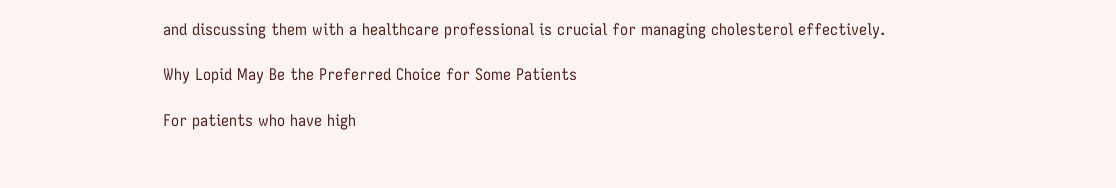and discussing them with a healthcare professional is crucial for managing cholesterol effectively.

Why Lopid May Be the Preferred Choice for Some Patients

For patients who have high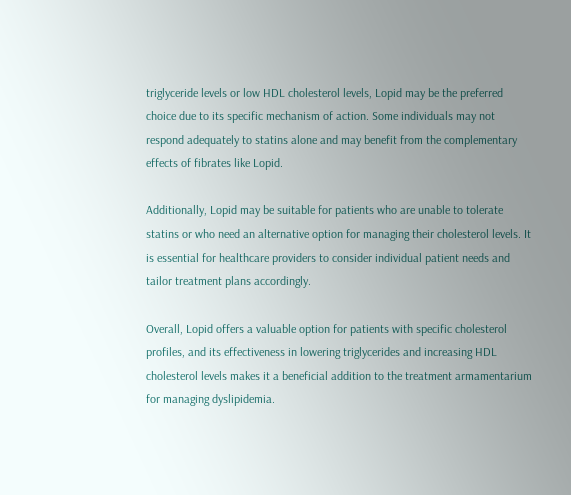triglyceride levels or low HDL cholesterol levels, Lopid may be the preferred choice due to its specific mechanism of action. Some individuals may not respond adequately to statins alone and may benefit from the complementary effects of fibrates like Lopid.

Additionally, Lopid may be suitable for patients who are unable to tolerate statins or who need an alternative option for managing their cholesterol levels. It is essential for healthcare providers to consider individual patient needs and tailor treatment plans accordingly.

Overall, Lopid offers a valuable option for patients with specific cholesterol profiles, and its effectiveness in lowering triglycerides and increasing HDL cholesterol levels makes it a beneficial addition to the treatment armamentarium for managing dyslipidemia.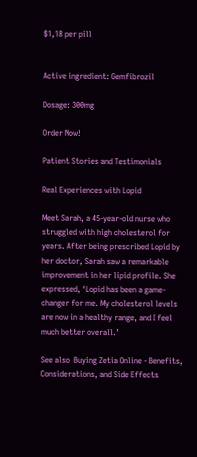$1,18 per pill


Active ingredient: Gemfibrozil

Dosage: 300mg

Order Now!

Patient Stories and Testimonials

Real Experiences with Lopid

Meet Sarah, a 45-year-old nurse who struggled with high cholesterol for years. After being prescribed Lopid by her doctor, Sarah saw a remarkable improvement in her lipid profile. She expressed, ‘Lopid has been a game-changer for me. My cholesterol levels are now in a healthy range, and I feel much better overall.’

See also  Buying Zetia Online - Benefits, Considerations, and Side Effects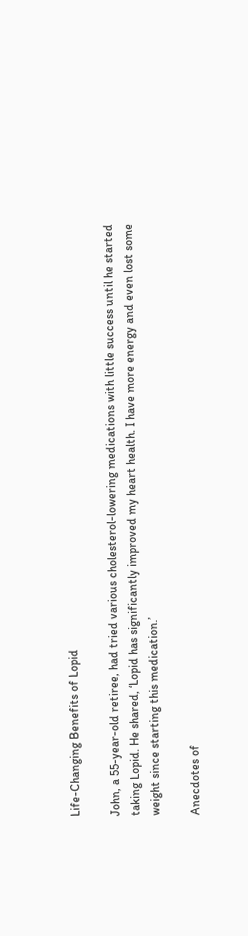Life-Changing Benefits of Lopid

John, a 55-year-old retiree, had tried various cholesterol-lowering medications with little success until he started taking Lopid. He shared, ‘Lopid has significantly improved my heart health. I have more energy and even lost some weight since starting this medication.’

Anecdotes of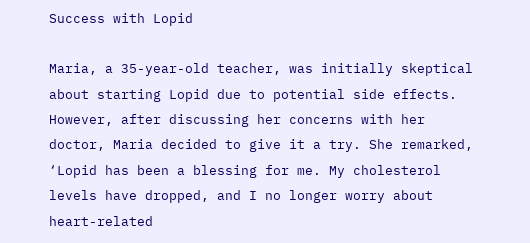Success with Lopid

Maria, a 35-year-old teacher, was initially skeptical about starting Lopid due to potential side effects. However, after discussing her concerns with her doctor, Maria decided to give it a try. She remarked, ‘Lopid has been a blessing for me. My cholesterol levels have dropped, and I no longer worry about heart-related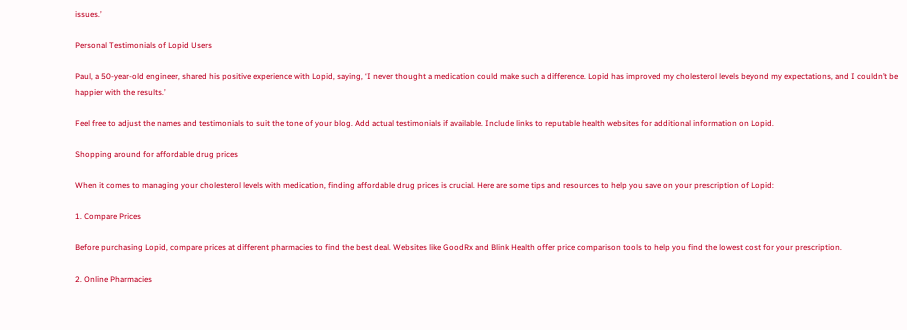issues.’

Personal Testimonials of Lopid Users

Paul, a 50-year-old engineer, shared his positive experience with Lopid, saying, ‘I never thought a medication could make such a difference. Lopid has improved my cholesterol levels beyond my expectations, and I couldn’t be happier with the results.’

Feel free to adjust the names and testimonials to suit the tone of your blog. Add actual testimonials if available. Include links to reputable health websites for additional information on Lopid.

Shopping around for affordable drug prices

When it comes to managing your cholesterol levels with medication, finding affordable drug prices is crucial. Here are some tips and resources to help you save on your prescription of Lopid:

1. Compare Prices

Before purchasing Lopid, compare prices at different pharmacies to find the best deal. Websites like GoodRx and Blink Health offer price comparison tools to help you find the lowest cost for your prescription.

2. Online Pharmacies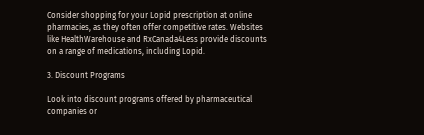Consider shopping for your Lopid prescription at online pharmacies, as they often offer competitive rates. Websites like HealthWarehouse and RxCanada4Less provide discounts on a range of medications, including Lopid.

3. Discount Programs

Look into discount programs offered by pharmaceutical companies or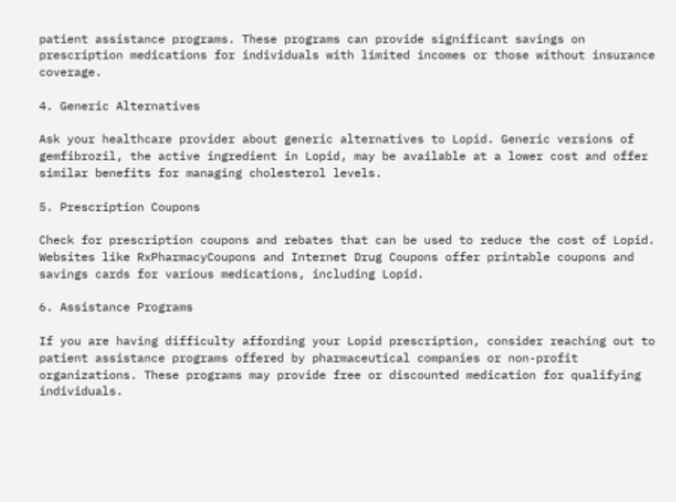patient assistance programs. These programs can provide significant savings on prescription medications for individuals with limited incomes or those without insurance coverage.

4. Generic Alternatives

Ask your healthcare provider about generic alternatives to Lopid. Generic versions of gemfibrozil, the active ingredient in Lopid, may be available at a lower cost and offer similar benefits for managing cholesterol levels.

5. Prescription Coupons

Check for prescription coupons and rebates that can be used to reduce the cost of Lopid. Websites like RxPharmacyCoupons and Internet Drug Coupons offer printable coupons and savings cards for various medications, including Lopid.

6. Assistance Programs

If you are having difficulty affording your Lopid prescription, consider reaching out to patient assistance programs offered by pharmaceutical companies or non-profit organizations. These programs may provide free or discounted medication for qualifying individuals.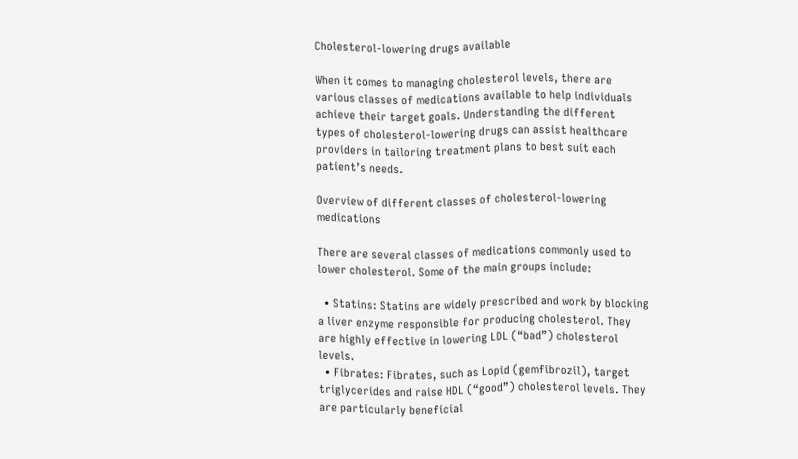Cholesterol-lowering drugs available

When it comes to managing cholesterol levels, there are various classes of medications available to help individuals achieve their target goals. Understanding the different types of cholesterol-lowering drugs can assist healthcare providers in tailoring treatment plans to best suit each patient’s needs.

Overview of different classes of cholesterol-lowering medications

There are several classes of medications commonly used to lower cholesterol. Some of the main groups include:

  • Statins: Statins are widely prescribed and work by blocking a liver enzyme responsible for producing cholesterol. They are highly effective in lowering LDL (“bad”) cholesterol levels.
  • Fibrates: Fibrates, such as Lopid (gemfibrozil), target triglycerides and raise HDL (“good”) cholesterol levels. They are particularly beneficial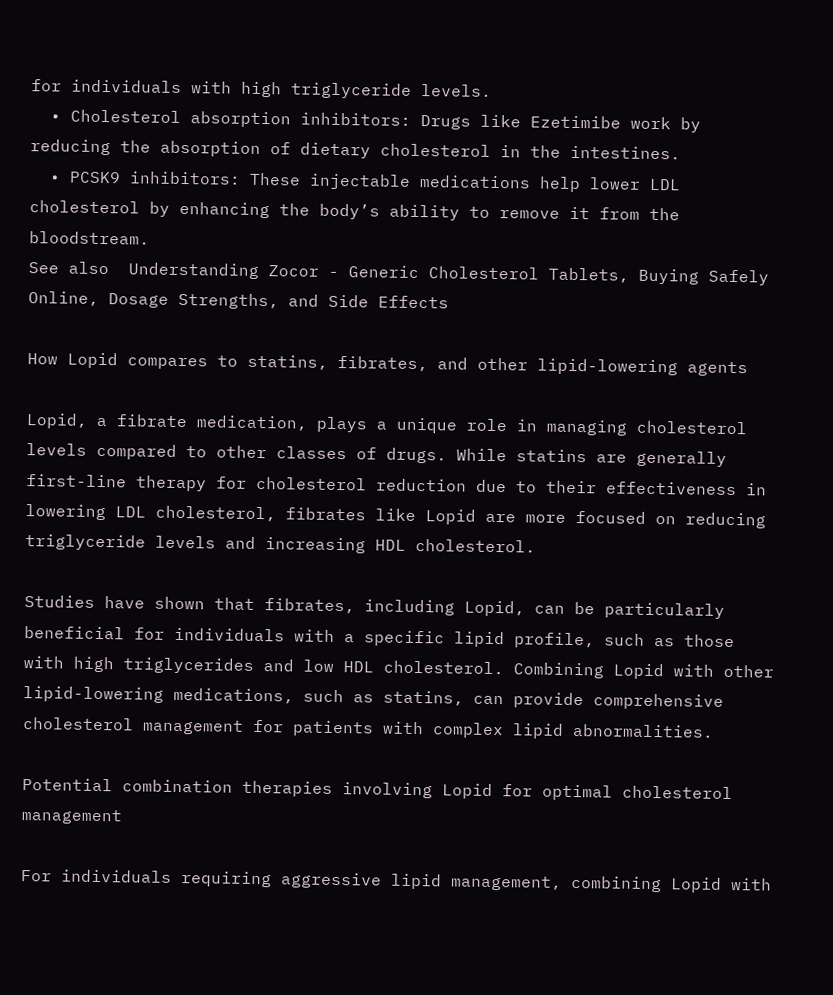for individuals with high triglyceride levels.
  • Cholesterol absorption inhibitors: Drugs like Ezetimibe work by reducing the absorption of dietary cholesterol in the intestines.
  • PCSK9 inhibitors: These injectable medications help lower LDL cholesterol by enhancing the body’s ability to remove it from the bloodstream.
See also  Understanding Zocor - Generic Cholesterol Tablets, Buying Safely Online, Dosage Strengths, and Side Effects

How Lopid compares to statins, fibrates, and other lipid-lowering agents

Lopid, a fibrate medication, plays a unique role in managing cholesterol levels compared to other classes of drugs. While statins are generally first-line therapy for cholesterol reduction due to their effectiveness in lowering LDL cholesterol, fibrates like Lopid are more focused on reducing triglyceride levels and increasing HDL cholesterol.

Studies have shown that fibrates, including Lopid, can be particularly beneficial for individuals with a specific lipid profile, such as those with high triglycerides and low HDL cholesterol. Combining Lopid with other lipid-lowering medications, such as statins, can provide comprehensive cholesterol management for patients with complex lipid abnormalities.

Potential combination therapies involving Lopid for optimal cholesterol management

For individuals requiring aggressive lipid management, combining Lopid with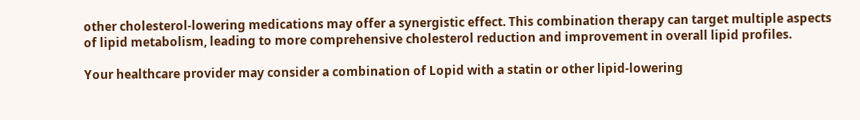other cholesterol-lowering medications may offer a synergistic effect. This combination therapy can target multiple aspects of lipid metabolism, leading to more comprehensive cholesterol reduction and improvement in overall lipid profiles.

Your healthcare provider may consider a combination of Lopid with a statin or other lipid-lowering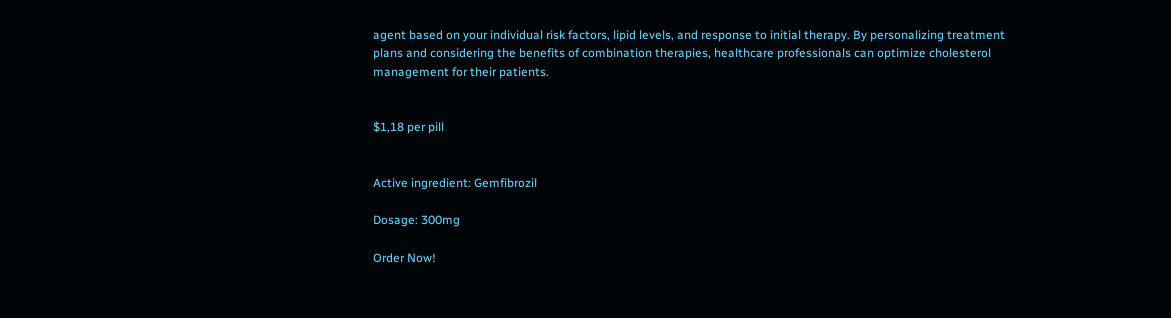agent based on your individual risk factors, lipid levels, and response to initial therapy. By personalizing treatment plans and considering the benefits of combination therapies, healthcare professionals can optimize cholesterol management for their patients.


$1,18 per pill


Active ingredient: Gemfibrozil

Dosage: 300mg

Order Now!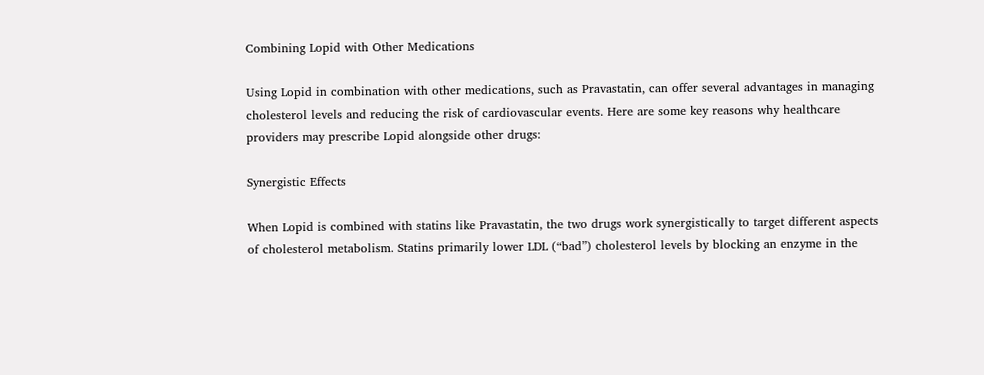Combining Lopid with Other Medications

Using Lopid in combination with other medications, such as Pravastatin, can offer several advantages in managing cholesterol levels and reducing the risk of cardiovascular events. Here are some key reasons why healthcare providers may prescribe Lopid alongside other drugs:

Synergistic Effects

When Lopid is combined with statins like Pravastatin, the two drugs work synergistically to target different aspects of cholesterol metabolism. Statins primarily lower LDL (“bad”) cholesterol levels by blocking an enzyme in the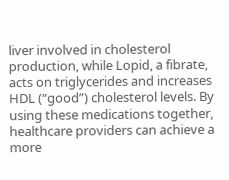liver involved in cholesterol production, while Lopid, a fibrate, acts on triglycerides and increases HDL (“good”) cholesterol levels. By using these medications together, healthcare providers can achieve a more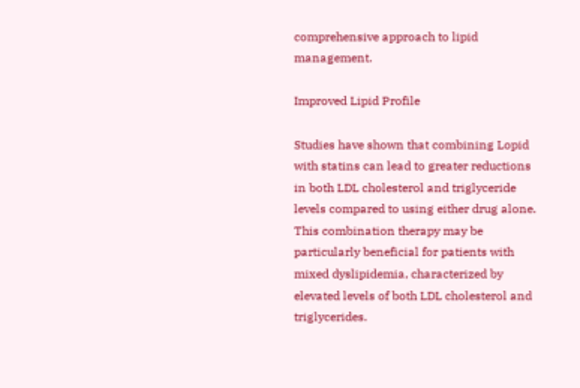comprehensive approach to lipid management.

Improved Lipid Profile

Studies have shown that combining Lopid with statins can lead to greater reductions in both LDL cholesterol and triglyceride levels compared to using either drug alone. This combination therapy may be particularly beneficial for patients with mixed dyslipidemia, characterized by elevated levels of both LDL cholesterol and triglycerides.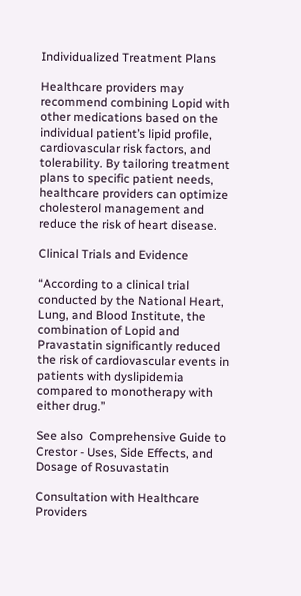Individualized Treatment Plans

Healthcare providers may recommend combining Lopid with other medications based on the individual patient’s lipid profile, cardiovascular risk factors, and tolerability. By tailoring treatment plans to specific patient needs, healthcare providers can optimize cholesterol management and reduce the risk of heart disease.

Clinical Trials and Evidence

“According to a clinical trial conducted by the National Heart, Lung, and Blood Institute, the combination of Lopid and Pravastatin significantly reduced the risk of cardiovascular events in patients with dyslipidemia compared to monotherapy with either drug.”

See also  Comprehensive Guide to Crestor - Uses, Side Effects, and Dosage of Rosuvastatin

Consultation with Healthcare Providers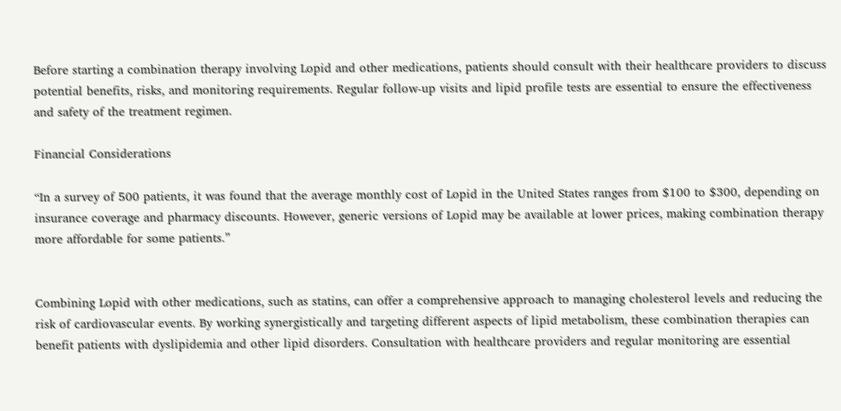Before starting a combination therapy involving Lopid and other medications, patients should consult with their healthcare providers to discuss potential benefits, risks, and monitoring requirements. Regular follow-up visits and lipid profile tests are essential to ensure the effectiveness and safety of the treatment regimen.

Financial Considerations

“In a survey of 500 patients, it was found that the average monthly cost of Lopid in the United States ranges from $100 to $300, depending on insurance coverage and pharmacy discounts. However, generic versions of Lopid may be available at lower prices, making combination therapy more affordable for some patients.”


Combining Lopid with other medications, such as statins, can offer a comprehensive approach to managing cholesterol levels and reducing the risk of cardiovascular events. By working synergistically and targeting different aspects of lipid metabolism, these combination therapies can benefit patients with dyslipidemia and other lipid disorders. Consultation with healthcare providers and regular monitoring are essential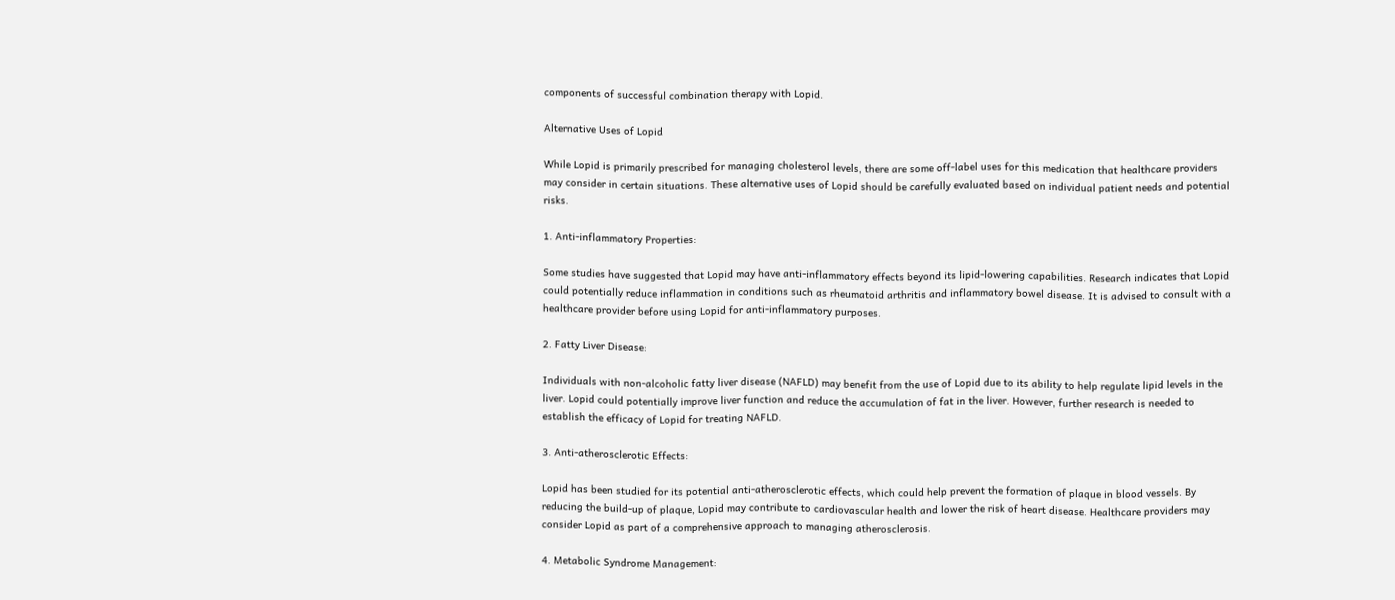components of successful combination therapy with Lopid.

Alternative Uses of Lopid

While Lopid is primarily prescribed for managing cholesterol levels, there are some off-label uses for this medication that healthcare providers may consider in certain situations. These alternative uses of Lopid should be carefully evaluated based on individual patient needs and potential risks.

1. Anti-inflammatory Properties:

Some studies have suggested that Lopid may have anti-inflammatory effects beyond its lipid-lowering capabilities. Research indicates that Lopid could potentially reduce inflammation in conditions such as rheumatoid arthritis and inflammatory bowel disease. It is advised to consult with a healthcare provider before using Lopid for anti-inflammatory purposes.

2. Fatty Liver Disease:

Individuals with non-alcoholic fatty liver disease (NAFLD) may benefit from the use of Lopid due to its ability to help regulate lipid levels in the liver. Lopid could potentially improve liver function and reduce the accumulation of fat in the liver. However, further research is needed to establish the efficacy of Lopid for treating NAFLD.

3. Anti-atherosclerotic Effects:

Lopid has been studied for its potential anti-atherosclerotic effects, which could help prevent the formation of plaque in blood vessels. By reducing the build-up of plaque, Lopid may contribute to cardiovascular health and lower the risk of heart disease. Healthcare providers may consider Lopid as part of a comprehensive approach to managing atherosclerosis.

4. Metabolic Syndrome Management: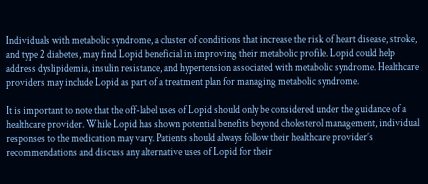Individuals with metabolic syndrome, a cluster of conditions that increase the risk of heart disease, stroke, and type 2 diabetes, may find Lopid beneficial in improving their metabolic profile. Lopid could help address dyslipidemia, insulin resistance, and hypertension associated with metabolic syndrome. Healthcare providers may include Lopid as part of a treatment plan for managing metabolic syndrome.

It is important to note that the off-label uses of Lopid should only be considered under the guidance of a healthcare provider. While Lopid has shown potential benefits beyond cholesterol management, individual responses to the medication may vary. Patients should always follow their healthcare provider’s recommendations and discuss any alternative uses of Lopid for their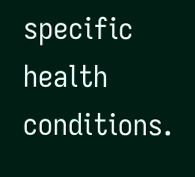specific health conditions.